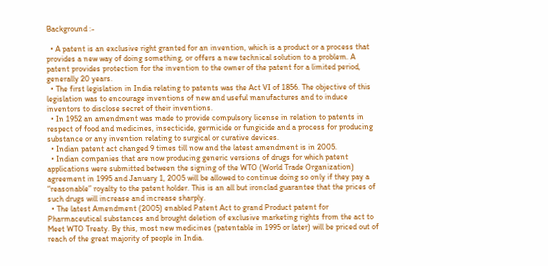Background :-

  • A patent is an exclusive right granted for an invention, which is a product or a process that provides a new way of doing something, or offers a new technical solution to a problem. A patent provides protection for the invention to the owner of the patent for a limited period, generally 20 years.
  • The first legislation in India relating to patents was the Act VI of 1856. The objective of this legislation was to encourage inventions of new and useful manufactures and to induce inventors to disclose secret of their inventions.
  • In 1952 an amendment was made to provide compulsory license in relation to patents in respect of food and medicines, insecticide, germicide or fungicide and a process for producing substance or any invention relating to surgical or curative devices.
  • Indian patent act changed 9 times till now and the latest amendment is in 2005.
  • Indian companies that are now producing generic versions of drugs for which patent applications were submitted between the signing of the WTO (World Trade Organization) agreement in 1995 and January 1, 2005 will be allowed to continue doing so only if they pay a “reasonable” royalty to the patent holder. This is an all but ironclad guarantee that the prices of such drugs will increase and increase sharply.
  • The latest Amendment (2005) enabled Patent Act to grand Product patent for Pharmaceutical substances and brought deletion of exclusive marketing rights from the act to Meet WTO Treaty. By this, most new medicines (patentable in 1995 or later) will be priced out of reach of the great majority of people in India.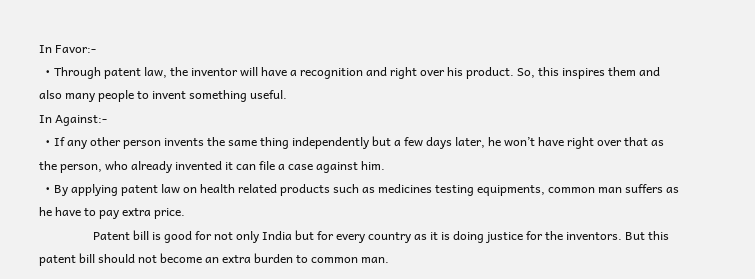In Favor:-
  • Through patent law, the inventor will have a recognition and right over his product. So, this inspires them and also many people to invent something useful.
In Against:-
  • If any other person invents the same thing independently but a few days later, he won’t have right over that as the person, who already invented it can file a case against him.
  • By applying patent law on health related products such as medicines testing equipments, common man suffers as he have to pay extra price.
                  Patent bill is good for not only India but for every country as it is doing justice for the inventors. But this patent bill should not become an extra burden to common man.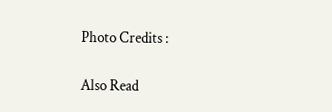Photo Credits :

Also Read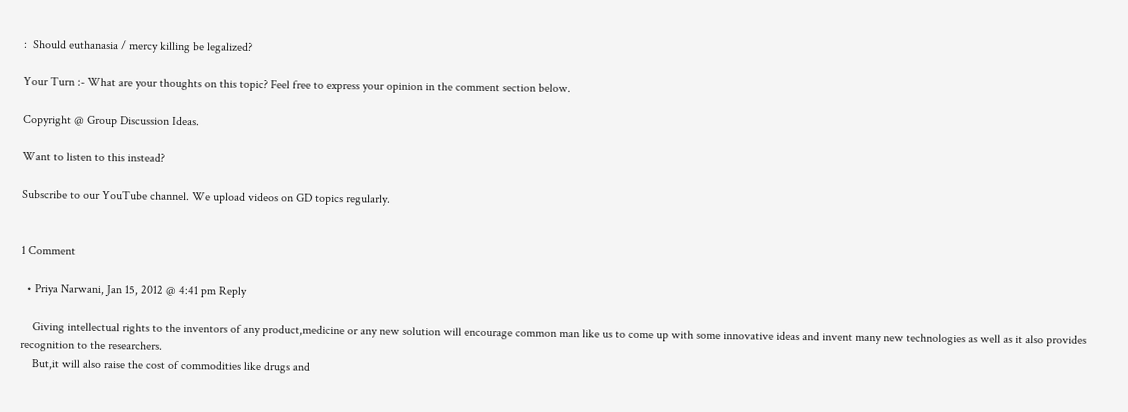:  Should euthanasia / mercy killing be legalized?

Your Turn :- What are your thoughts on this topic? Feel free to express your opinion in the comment section below.

Copyright @ Group Discussion Ideas.

Want to listen to this instead?

Subscribe to our YouTube channel. We upload videos on GD topics regularly.


1 Comment

  • Priya Narwani, Jan 15, 2012 @ 4:41 pm Reply

    Giving intellectual rights to the inventors of any product,medicine or any new solution will encourage common man like us to come up with some innovative ideas and invent many new technologies as well as it also provides recognition to the researchers.
    But,it will also raise the cost of commodities like drugs and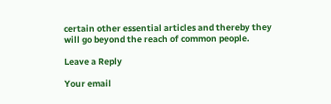certain other essential articles and thereby they will go beyond the reach of common people.

Leave a Reply

Your email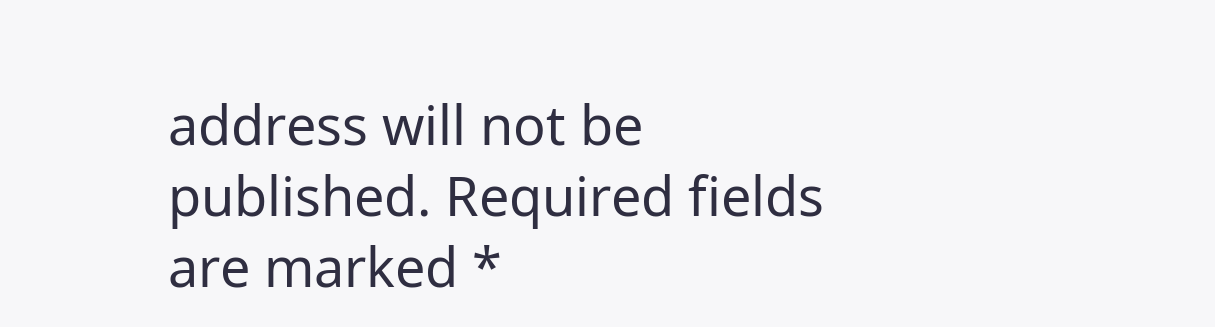address will not be published. Required fields are marked *